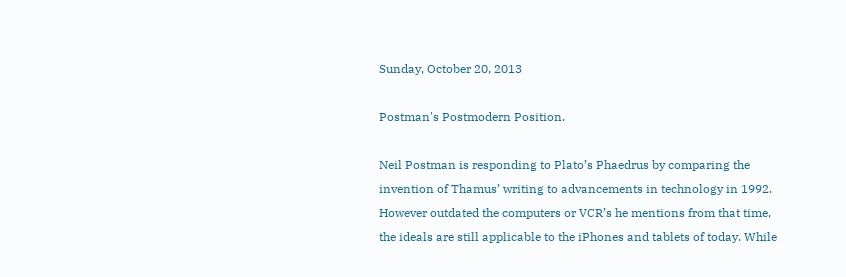Sunday, October 20, 2013

Postman's Postmodern Position.

Neil Postman is responding to Plato’s Phaedrus by comparing the invention of Thamus’ writing to advancements in technology in 1992. However outdated the computers or VCR’s he mentions from that time, the ideals are still applicable to the iPhones and tablets of today. While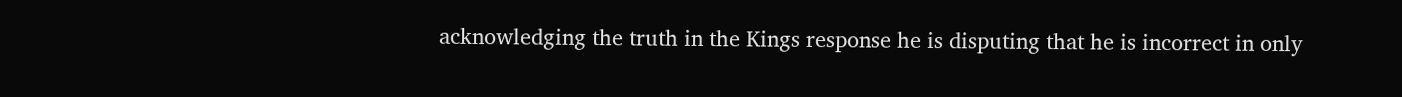acknowledging the truth in the Kings response he is disputing that he is incorrect in only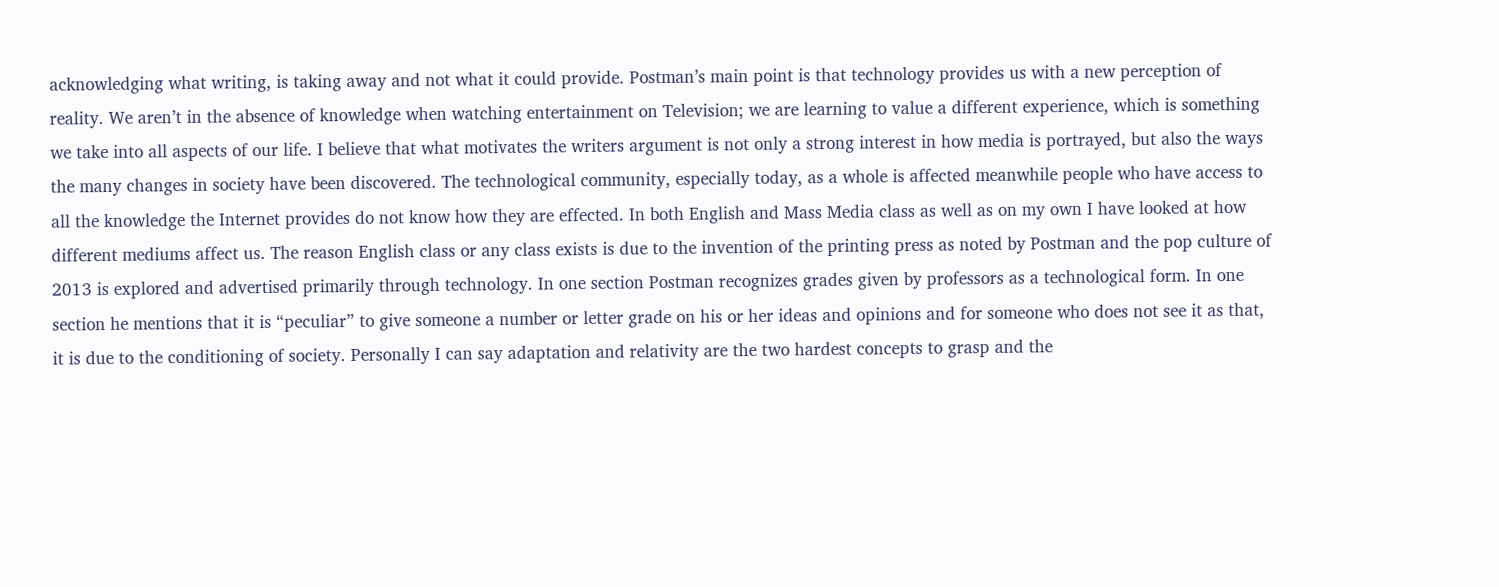acknowledging what writing, is taking away and not what it could provide. Postman’s main point is that technology provides us with a new perception of reality. We aren’t in the absence of knowledge when watching entertainment on Television; we are learning to value a different experience, which is something we take into all aspects of our life. I believe that what motivates the writers argument is not only a strong interest in how media is portrayed, but also the ways the many changes in society have been discovered. The technological community, especially today, as a whole is affected meanwhile people who have access to all the knowledge the Internet provides do not know how they are effected. In both English and Mass Media class as well as on my own I have looked at how different mediums affect us. The reason English class or any class exists is due to the invention of the printing press as noted by Postman and the pop culture of 2013 is explored and advertised primarily through technology. In one section Postman recognizes grades given by professors as a technological form. In one section he mentions that it is “peculiar” to give someone a number or letter grade on his or her ideas and opinions and for someone who does not see it as that, it is due to the conditioning of society. Personally I can say adaptation and relativity are the two hardest concepts to grasp and the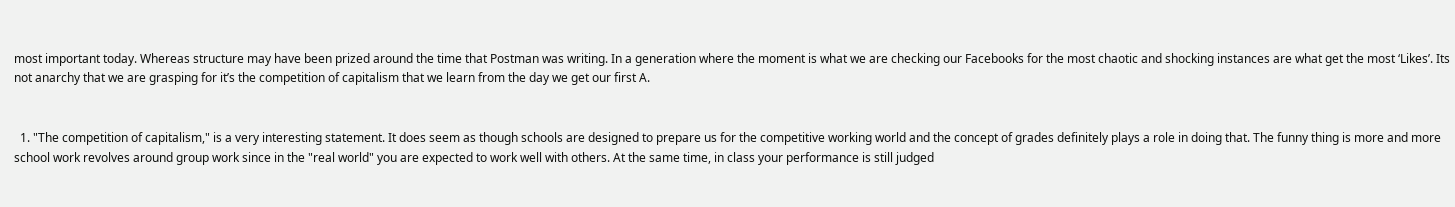most important today. Whereas structure may have been prized around the time that Postman was writing. In a generation where the moment is what we are checking our Facebooks for the most chaotic and shocking instances are what get the most ‘Likes’. Its not anarchy that we are grasping for it’s the competition of capitalism that we learn from the day we get our first A.


  1. "The competition of capitalism," is a very interesting statement. It does seem as though schools are designed to prepare us for the competitive working world and the concept of grades definitely plays a role in doing that. The funny thing is more and more school work revolves around group work since in the "real world" you are expected to work well with others. At the same time, in class your performance is still judged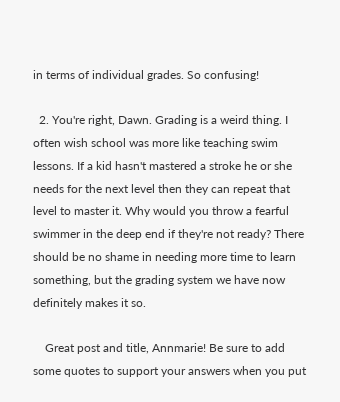in terms of individual grades. So confusing!

  2. You're right, Dawn. Grading is a weird thing. I often wish school was more like teaching swim lessons. If a kid hasn't mastered a stroke he or she needs for the next level then they can repeat that level to master it. Why would you throw a fearful swimmer in the deep end if they're not ready? There should be no shame in needing more time to learn something, but the grading system we have now definitely makes it so.

    Great post and title, Annmarie! Be sure to add some quotes to support your answers when you put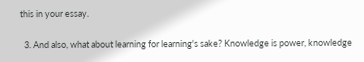this in your essay.

  3. And also, what about learning for learning's sake? Knowledge is power, knowledge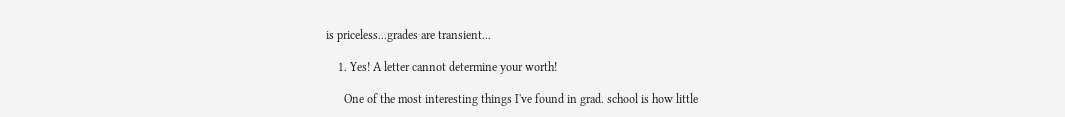is priceless...grades are transient...

    1. Yes! A letter cannot determine your worth!

      One of the most interesting things I've found in grad. school is how little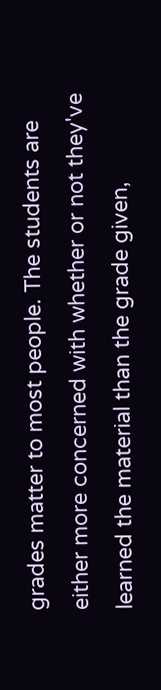grades matter to most people. The students are either more concerned with whether or not they've learned the material than the grade given,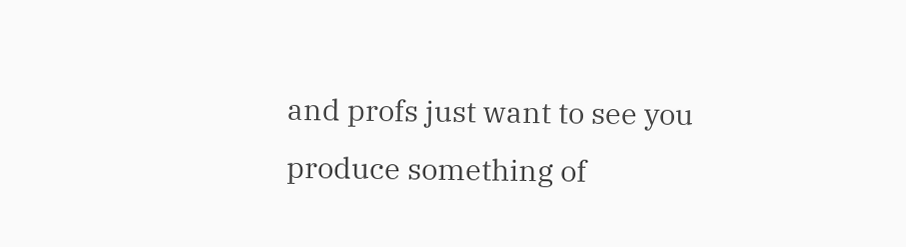and profs just want to see you produce something of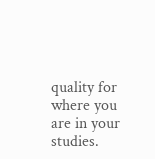quality for where you are in your studies.